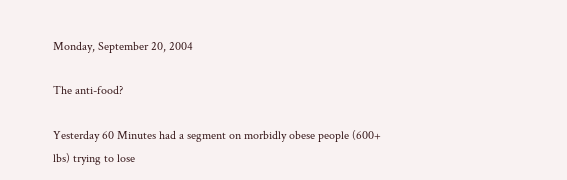Monday, September 20, 2004

The anti-food?

Yesterday 60 Minutes had a segment on morbidly obese people (600+ lbs) trying to lose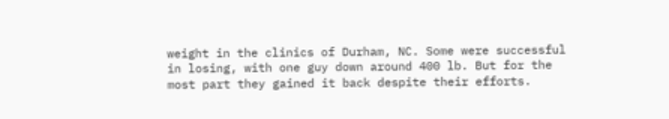weight in the clinics of Durham, NC. Some were successful in losing, with one guy down around 400 lb. But for the most part they gained it back despite their efforts.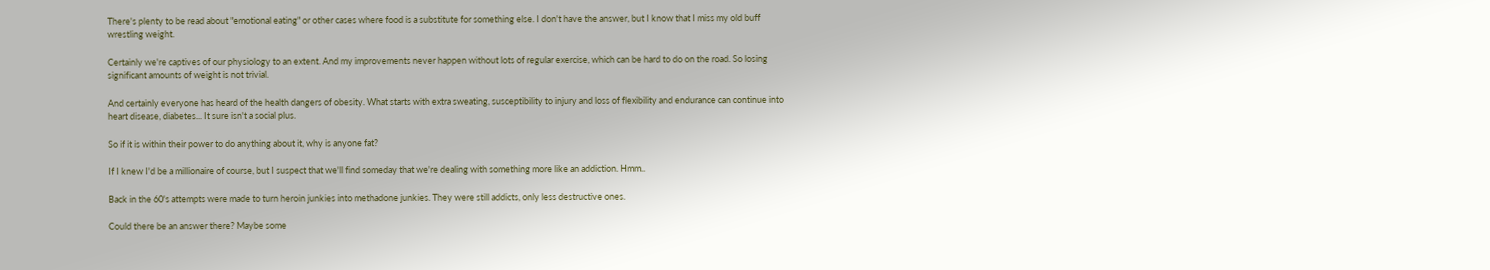There's plenty to be read about "emotional eating" or other cases where food is a substitute for something else. I don't have the answer, but I know that I miss my old buff wrestling weight.

Certainly we're captives of our physiology to an extent. And my improvements never happen without lots of regular exercise, which can be hard to do on the road. So losing significant amounts of weight is not trivial.

And certainly everyone has heard of the health dangers of obesity. What starts with extra sweating, susceptibility to injury and loss of flexibility and endurance can continue into heart disease, diabetes... It sure isn't a social plus.

So if it is within their power to do anything about it, why is anyone fat?

If I knew I'd be a millionaire of course, but I suspect that we'll find someday that we're dealing with something more like an addiction. Hmm..

Back in the 60's attempts were made to turn heroin junkies into methadone junkies. They were still addicts, only less destructive ones.

Could there be an answer there? Maybe some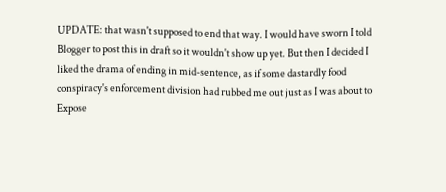UPDATE: that wasn't supposed to end that way. I would have sworn I told Blogger to post this in draft so it wouldn't show up yet. But then I decided I liked the drama of ending in mid-sentence, as if some dastardly food conspiracy's enforcement division had rubbed me out just as I was about to Expose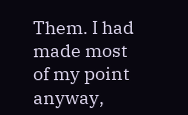Them. I had made most of my point anyway,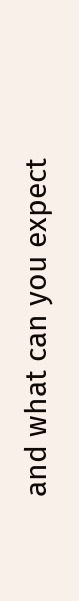and what can you expect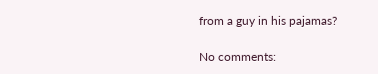from a guy in his pajamas?

No comments: